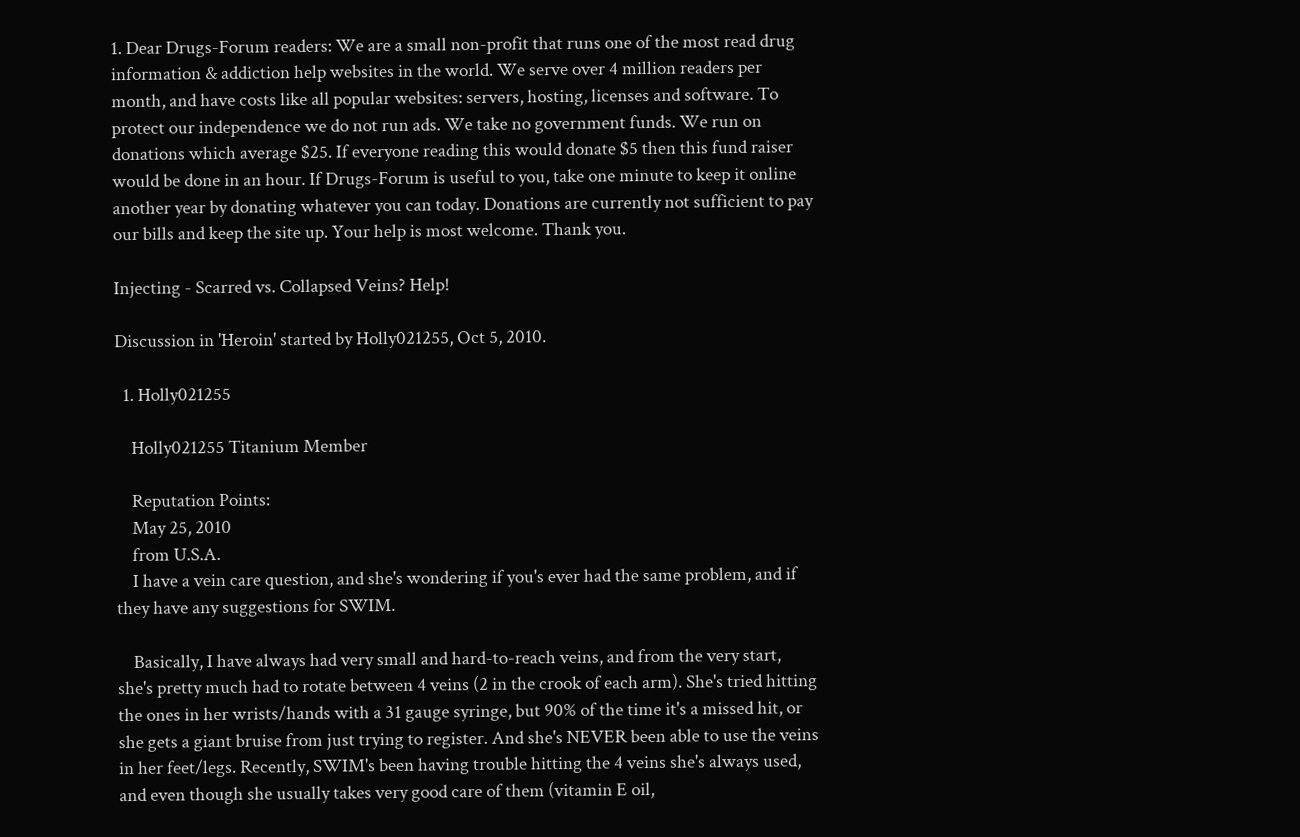1. Dear Drugs-Forum readers: We are a small non-profit that runs one of the most read drug information & addiction help websites in the world. We serve over 4 million readers per month, and have costs like all popular websites: servers, hosting, licenses and software. To protect our independence we do not run ads. We take no government funds. We run on donations which average $25. If everyone reading this would donate $5 then this fund raiser would be done in an hour. If Drugs-Forum is useful to you, take one minute to keep it online another year by donating whatever you can today. Donations are currently not sufficient to pay our bills and keep the site up. Your help is most welcome. Thank you.

Injecting - Scarred vs. Collapsed Veins? Help!

Discussion in 'Heroin' started by Holly021255, Oct 5, 2010.

  1. Holly021255

    Holly021255 Titanium Member

    Reputation Points:
    May 25, 2010
    from U.S.A.
    I have a vein care question, and she's wondering if you's ever had the same problem, and if they have any suggestions for SWIM.

    Basically, I have always had very small and hard-to-reach veins, and from the very start, she's pretty much had to rotate between 4 veins (2 in the crook of each arm). She's tried hitting the ones in her wrists/hands with a 31 gauge syringe, but 90% of the time it's a missed hit, or she gets a giant bruise from just trying to register. And she's NEVER been able to use the veins in her feet/legs. Recently, SWIM's been having trouble hitting the 4 veins she's always used, and even though she usually takes very good care of them (vitamin E oil,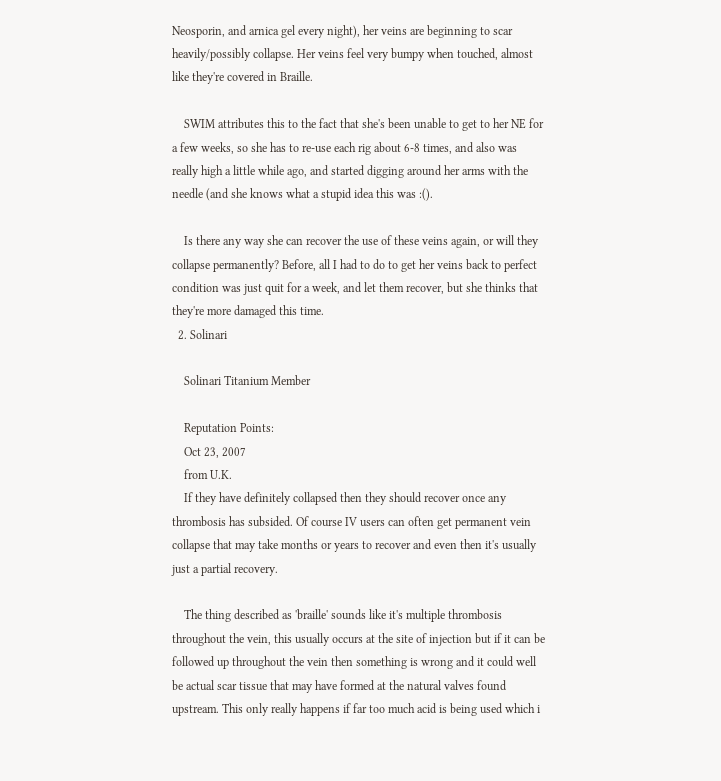Neosporin, and arnica gel every night), her veins are beginning to scar heavily/possibly collapse. Her veins feel very bumpy when touched, almost like they're covered in Braille.

    SWIM attributes this to the fact that she's been unable to get to her NE for a few weeks, so she has to re-use each rig about 6-8 times, and also was really high a little while ago, and started digging around her arms with the needle (and she knows what a stupid idea this was :().

    Is there any way she can recover the use of these veins again, or will they collapse permanently? Before, all I had to do to get her veins back to perfect condition was just quit for a week, and let them recover, but she thinks that they're more damaged this time.
  2. Solinari

    Solinari Titanium Member

    Reputation Points:
    Oct 23, 2007
    from U.K.
    If they have definitely collapsed then they should recover once any thrombosis has subsided. Of course IV users can often get permanent vein collapse that may take months or years to recover and even then it's usually just a partial recovery.

    The thing described as 'braille' sounds like it's multiple thrombosis throughout the vein, this usually occurs at the site of injection but if it can be followed up throughout the vein then something is wrong and it could well be actual scar tissue that may have formed at the natural valves found upstream. This only really happens if far too much acid is being used which i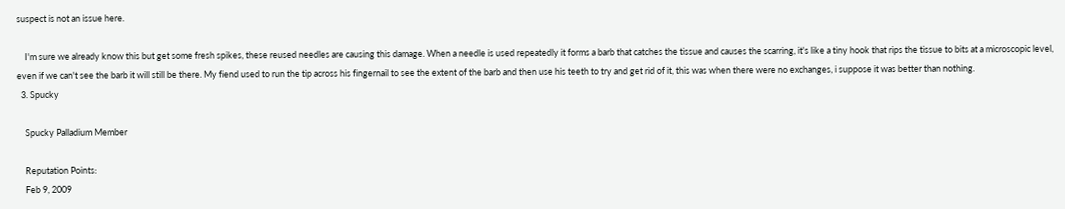suspect is not an issue here.

    I'm sure we already know this but get some fresh spikes, these reused needles are causing this damage. When a needle is used repeatedly it forms a barb that catches the tissue and causes the scarring, it's like a tiny hook that rips the tissue to bits at a microscopic level, even if we can't see the barb it will still be there. My fiend used to run the tip across his fingernail to see the extent of the barb and then use his teeth to try and get rid of it, this was when there were no exchanges, i suppose it was better than nothing.
  3. Spucky

    Spucky Palladium Member

    Reputation Points:
    Feb 9, 2009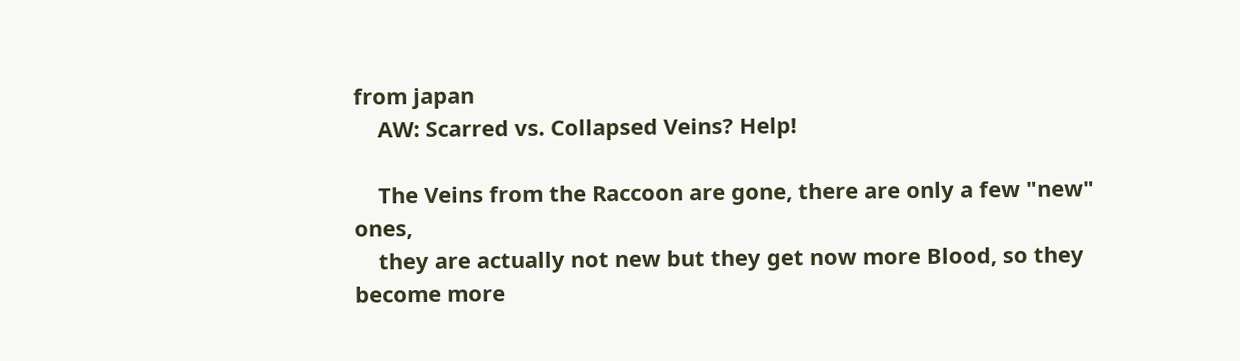from japan
    AW: Scarred vs. Collapsed Veins? Help!

    The Veins from the Raccoon are gone, there are only a few "new" ones,
    they are actually not new but they get now more Blood, so they become more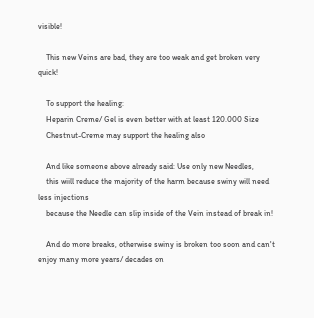visible!

    This new Veins are bad, they are too weak and get broken very quick!

    To support the healing:
    Heparin Creme/ Gel is even better with at least 120.000 Size
    Chestnut-Creme may support the healing also

    And like someone above already said: Use only new Needles,
    this wiill reduce the majority of the harm because swiny will need less injections
    because the Needle can slip inside of the Vein instead of break in!

    And do more breaks, otherwise swiny is broken too soon and can't enjoy many more years/ decades on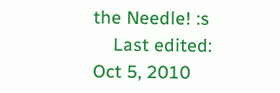the Needle! :s
    Last edited: Oct 5, 2010